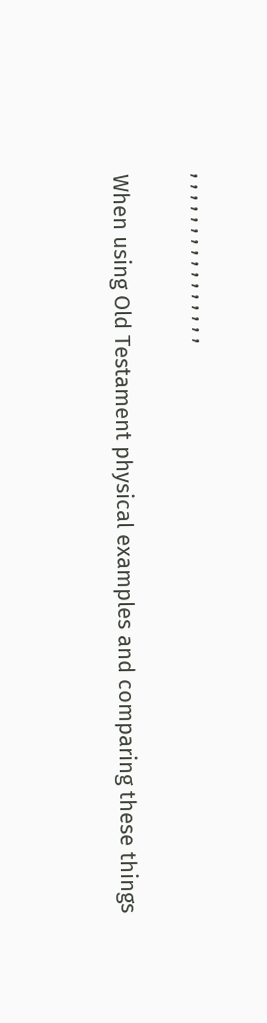, , , , , , , , , , , , , , , ,

When using Old Testament physical examples and comparing these things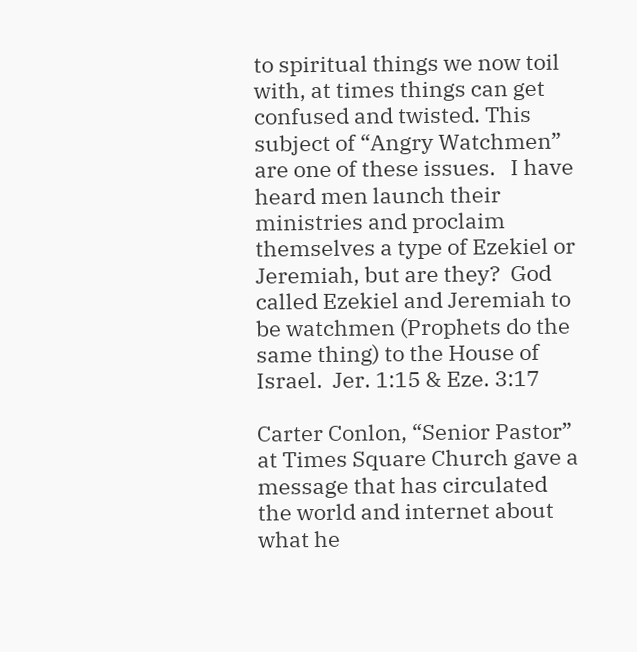to spiritual things we now toil with, at times things can get confused and twisted. This subject of “Angry Watchmen” are one of these issues.   I have heard men launch their ministries and proclaim themselves a type of Ezekiel or Jeremiah, but are they?  God called Ezekiel and Jeremiah to be watchmen (Prophets do the same thing) to the House of Israel.  Jer. 1:15 & Eze. 3:17

Carter Conlon, “Senior Pastor” at Times Square Church gave a message that has circulated the world and internet about what he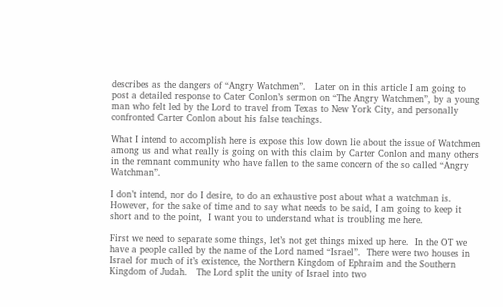describes as the dangers of “Angry Watchmen”.   Later on in this article I am going to post a detailed response to Cater Conlon’s sermon on “The Angry Watchmen”, by a young man who felt led by the Lord to travel from Texas to New York City, and personally confronted Carter Conlon about his false teachings.

What I intend to accomplish here is expose this low down lie about the issue of Watchmen among us and what really is going on with this claim by Carter Conlon and many others in the remnant community who have fallen to the same concern of the so called “Angry Watchman”.

I don’t intend, nor do I desire, to do an exhaustive post about what a watchman is.  However, for the sake of time and to say what needs to be said, I am going to keep it short and to the point,  I want you to understand what is troubling me here.

First we need to separate some things, let’s not get things mixed up here.  In the OT we have a people called by the name of the Lord named “Israel”.  There were two houses in Israel for much of it’s existence, the Northern Kingdom of Ephraim and the Southern Kingdom of Judah.   The Lord split the unity of Israel into two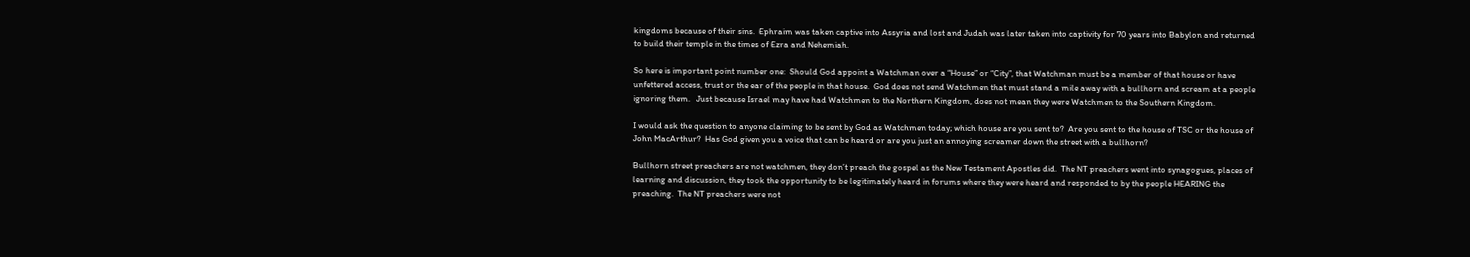kingdoms because of their sins.  Ephraim was taken captive into Assyria and lost and Judah was later taken into captivity for 70 years into Babylon and returned to build their temple in the times of Ezra and Nehemiah.

So here is important point number one:  Should God appoint a Watchman over a “House” or “City”, that Watchman must be a member of that house or have unfettered access, trust or the ear of the people in that house.  God does not send Watchmen that must stand a mile away with a bullhorn and scream at a people ignoring them.   Just because Israel may have had Watchmen to the Northern Kingdom, does not mean they were Watchmen to the Southern Kingdom.

I would ask the question to anyone claiming to be sent by God as Watchmen today; which house are you sent to?  Are you sent to the house of TSC or the house of John MacArthur?  Has God given you a voice that can be heard or are you just an annoying screamer down the street with a bullhorn?

Bullhorn street preachers are not watchmen, they don’t preach the gospel as the New Testament Apostles did.  The NT preachers went into synagogues, places of learning and discussion, they took the opportunity to be legitimately heard in forums where they were heard and responded to by the people HEARING the preaching.  The NT preachers were not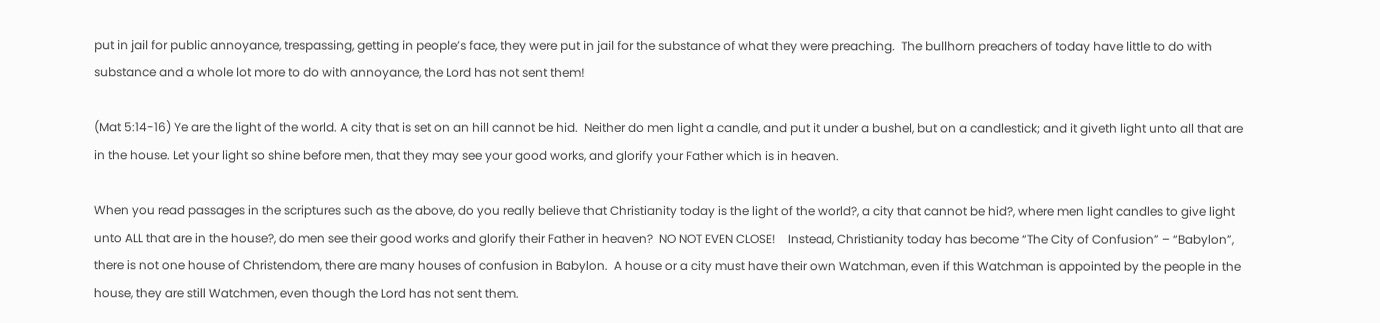put in jail for public annoyance, trespassing, getting in people’s face, they were put in jail for the substance of what they were preaching.  The bullhorn preachers of today have little to do with substance and a whole lot more to do with annoyance, the Lord has not sent them!

(Mat 5:14-16) Ye are the light of the world. A city that is set on an hill cannot be hid.  Neither do men light a candle, and put it under a bushel, but on a candlestick; and it giveth light unto all that are in the house. Let your light so shine before men, that they may see your good works, and glorify your Father which is in heaven.

When you read passages in the scriptures such as the above, do you really believe that Christianity today is the light of the world?, a city that cannot be hid?, where men light candles to give light unto ALL that are in the house?, do men see their good works and glorify their Father in heaven?  NO NOT EVEN CLOSE!    Instead, Christianity today has become “The City of Confusion” – “Babylon”, there is not one house of Christendom, there are many houses of confusion in Babylon.  A house or a city must have their own Watchman, even if this Watchman is appointed by the people in the house, they are still Watchmen, even though the Lord has not sent them.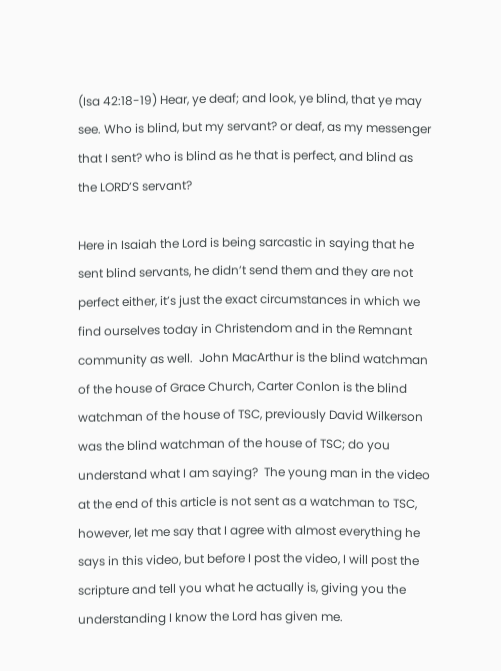(Isa 42:18-19) Hear, ye deaf; and look, ye blind, that ye may see. Who is blind, but my servant? or deaf, as my messenger that I sent? who is blind as he that is perfect, and blind as the LORD’S servant?

Here in Isaiah the Lord is being sarcastic in saying that he sent blind servants, he didn’t send them and they are not perfect either, it’s just the exact circumstances in which we find ourselves today in Christendom and in the Remnant community as well.  John MacArthur is the blind watchman of the house of Grace Church, Carter Conlon is the blind watchman of the house of TSC, previously David Wilkerson was the blind watchman of the house of TSC; do you understand what I am saying?  The young man in the video at the end of this article is not sent as a watchman to TSC, however, let me say that I agree with almost everything he says in this video, but before I post the video, I will post the scripture and tell you what he actually is, giving you the understanding I know the Lord has given me.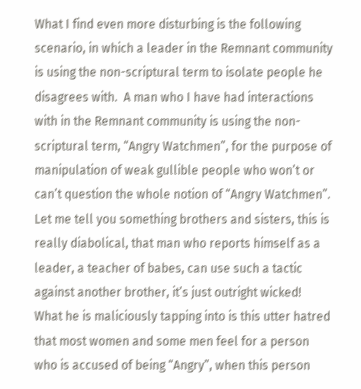What I find even more disturbing is the following scenario, in which a leader in the Remnant community is using the non-scriptural term to isolate people he disagrees with.  A man who I have had interactions with in the Remnant community is using the non-scriptural term, “Angry Watchmen”, for the purpose of manipulation of weak gullible people who won’t or can’t question the whole notion of “Angry Watchmen”.  Let me tell you something brothers and sisters, this is really diabolical, that man who reports himself as a leader, a teacher of babes, can use such a tactic against another brother, it’s just outright wicked!  What he is maliciously tapping into is this utter hatred that most women and some men feel for a person who is accused of being “Angry”, when this person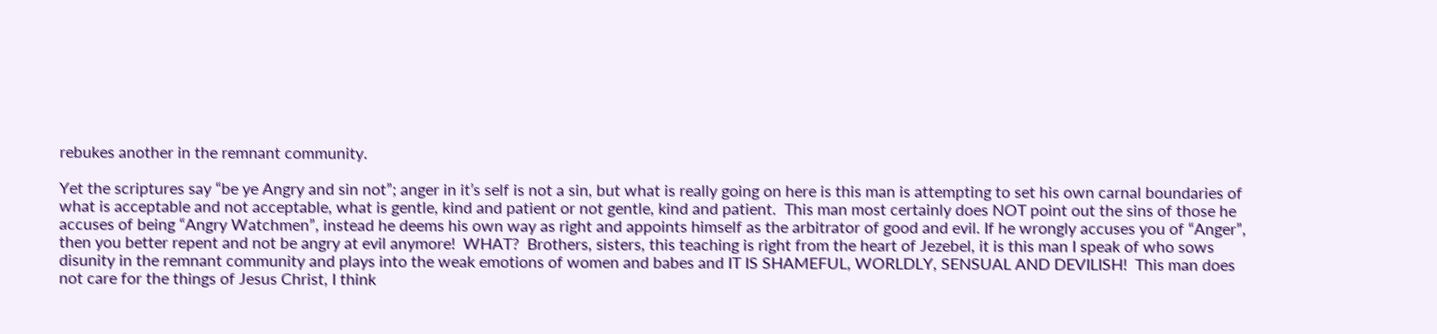rebukes another in the remnant community.

Yet the scriptures say “be ye Angry and sin not”; anger in it’s self is not a sin, but what is really going on here is this man is attempting to set his own carnal boundaries of what is acceptable and not acceptable, what is gentle, kind and patient or not gentle, kind and patient.  This man most certainly does NOT point out the sins of those he accuses of being “Angry Watchmen”, instead he deems his own way as right and appoints himself as the arbitrator of good and evil. If he wrongly accuses you of “Anger”, then you better repent and not be angry at evil anymore!  WHAT?  Brothers, sisters, this teaching is right from the heart of Jezebel, it is this man I speak of who sows disunity in the remnant community and plays into the weak emotions of women and babes and IT IS SHAMEFUL, WORLDLY, SENSUAL AND DEVILISH!  This man does not care for the things of Jesus Christ, I think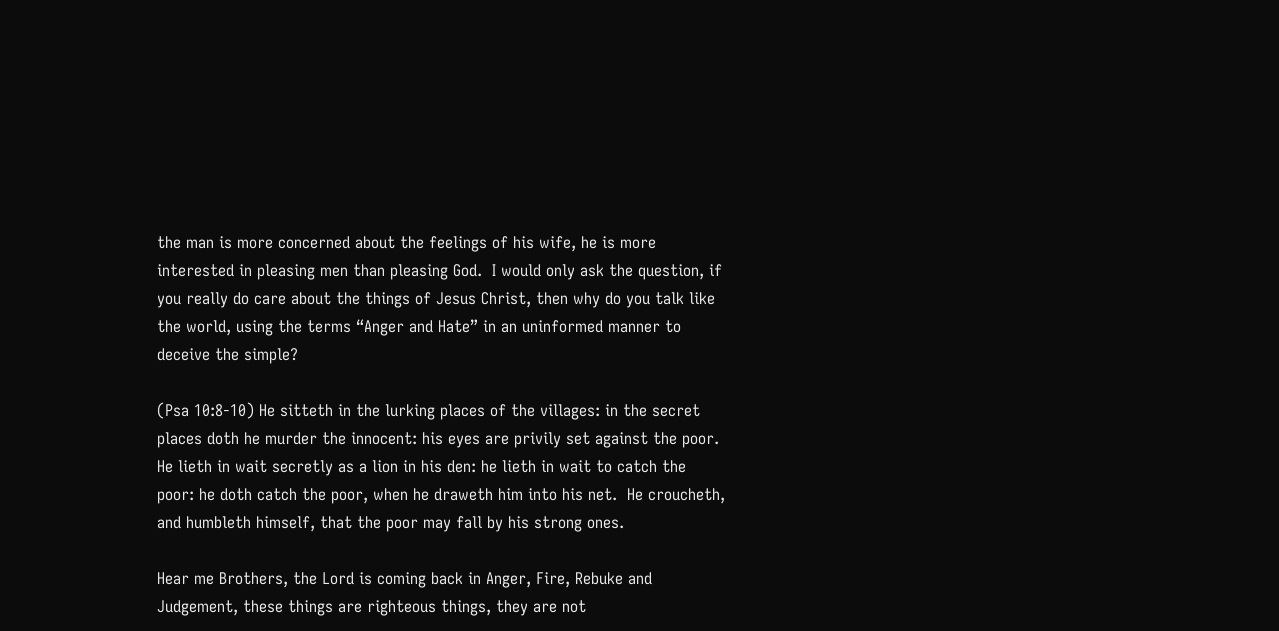the man is more concerned about the feelings of his wife, he is more interested in pleasing men than pleasing God.  I would only ask the question, if you really do care about the things of Jesus Christ, then why do you talk like the world, using the terms “Anger and Hate” in an uninformed manner to deceive the simple?

(Psa 10:8-10) He sitteth in the lurking places of the villages: in the secret places doth he murder the innocent: his eyes are privily set against the poor.  He lieth in wait secretly as a lion in his den: he lieth in wait to catch the poor: he doth catch the poor, when he draweth him into his net.  He croucheth, and humbleth himself, that the poor may fall by his strong ones.

Hear me Brothers, the Lord is coming back in Anger, Fire, Rebuke and Judgement, these things are righteous things, they are not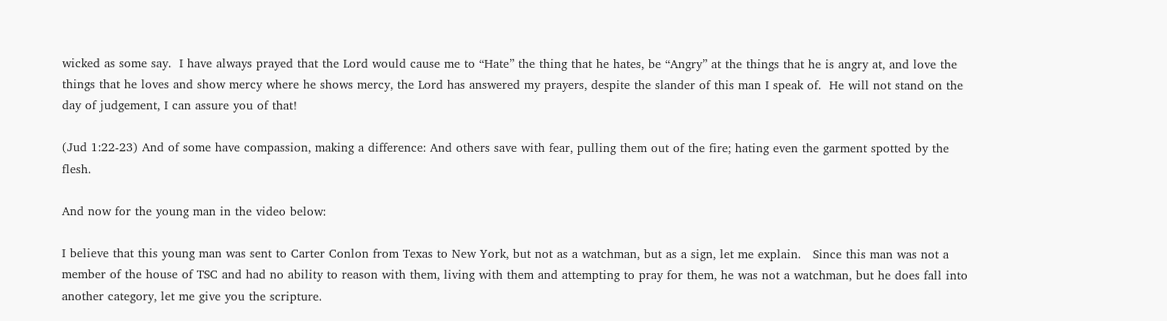wicked as some say.  I have always prayed that the Lord would cause me to “Hate” the thing that he hates, be “Angry” at the things that he is angry at, and love the things that he loves and show mercy where he shows mercy, the Lord has answered my prayers, despite the slander of this man I speak of.  He will not stand on the day of judgement, I can assure you of that!

(Jud 1:22-23) And of some have compassion, making a difference: And others save with fear, pulling them out of the fire; hating even the garment spotted by the flesh.

And now for the young man in the video below:

I believe that this young man was sent to Carter Conlon from Texas to New York, but not as a watchman, but as a sign, let me explain.   Since this man was not a member of the house of TSC and had no ability to reason with them, living with them and attempting to pray for them, he was not a watchman, but he does fall into another category, let me give you the scripture.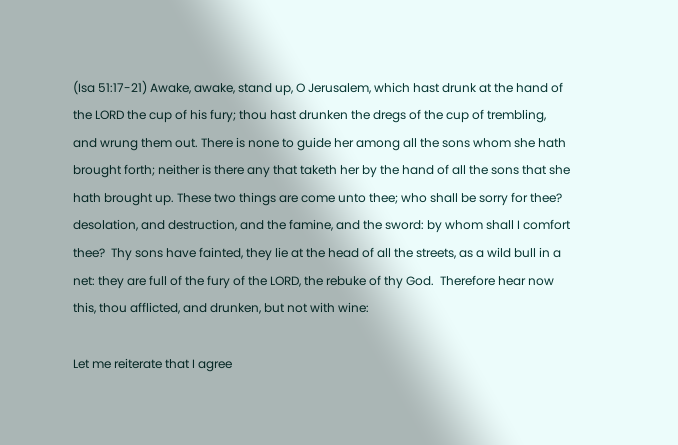(Isa 51:17-21) Awake, awake, stand up, O Jerusalem, which hast drunk at the hand of the LORD the cup of his fury; thou hast drunken the dregs of the cup of trembling, and wrung them out. There is none to guide her among all the sons whom she hath brought forth; neither is there any that taketh her by the hand of all the sons that she hath brought up. These two things are come unto thee; who shall be sorry for thee? desolation, and destruction, and the famine, and the sword: by whom shall I comfort thee?  Thy sons have fainted, they lie at the head of all the streets, as a wild bull in a net: they are full of the fury of the LORD, the rebuke of thy God.  Therefore hear now this, thou afflicted, and drunken, but not with wine:

Let me reiterate that I agree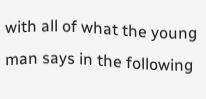with all of what the young man says in the following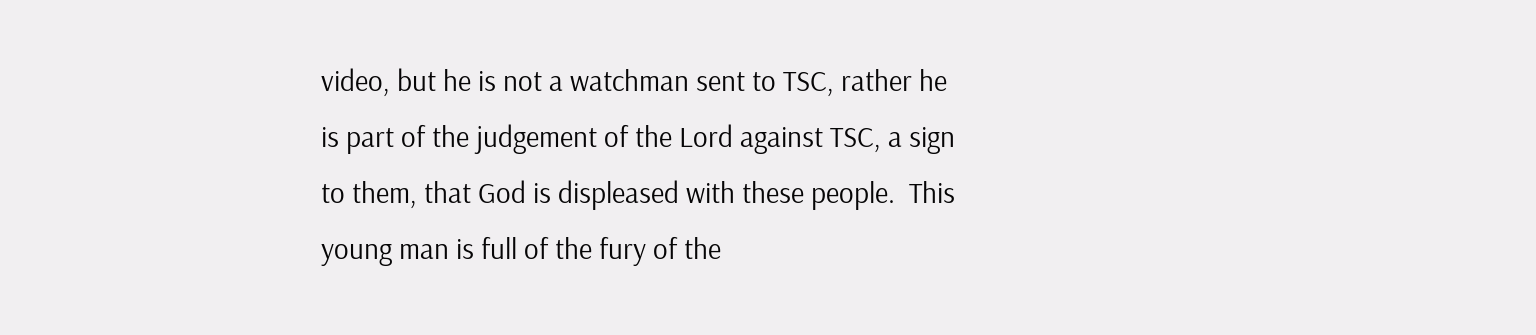video, but he is not a watchman sent to TSC, rather he is part of the judgement of the Lord against TSC, a sign to them, that God is displeased with these people.  This young man is full of the fury of the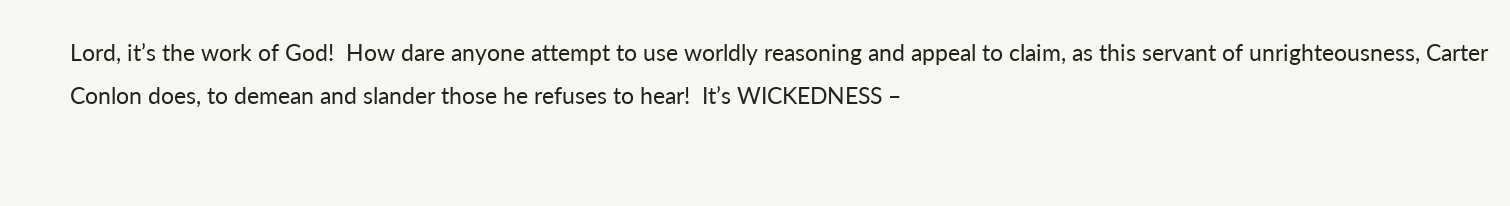Lord, it’s the work of God!  How dare anyone attempt to use worldly reasoning and appeal to claim, as this servant of unrighteousness, Carter Conlon does, to demean and slander those he refuses to hear!  It’s WICKEDNESS –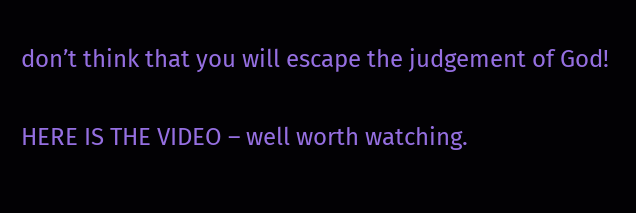don’t think that you will escape the judgement of God!

HERE IS THE VIDEO – well worth watching.